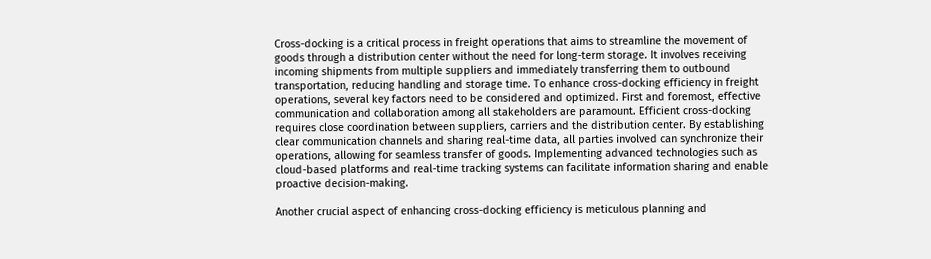Cross-docking is a critical process in freight operations that aims to streamline the movement of goods through a distribution center without the need for long-term storage. It involves receiving incoming shipments from multiple suppliers and immediately transferring them to outbound transportation, reducing handling and storage time. To enhance cross-docking efficiency in freight operations, several key factors need to be considered and optimized. First and foremost, effective communication and collaboration among all stakeholders are paramount. Efficient cross-docking requires close coordination between suppliers, carriers and the distribution center. By establishing clear communication channels and sharing real-time data, all parties involved can synchronize their operations, allowing for seamless transfer of goods. Implementing advanced technologies such as cloud-based platforms and real-time tracking systems can facilitate information sharing and enable proactive decision-making.

Another crucial aspect of enhancing cross-docking efficiency is meticulous planning and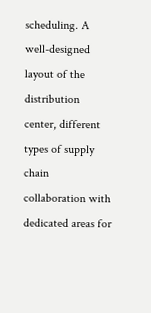scheduling. A well-designed layout of the distribution center, different types of supply chain collaboration with dedicated areas for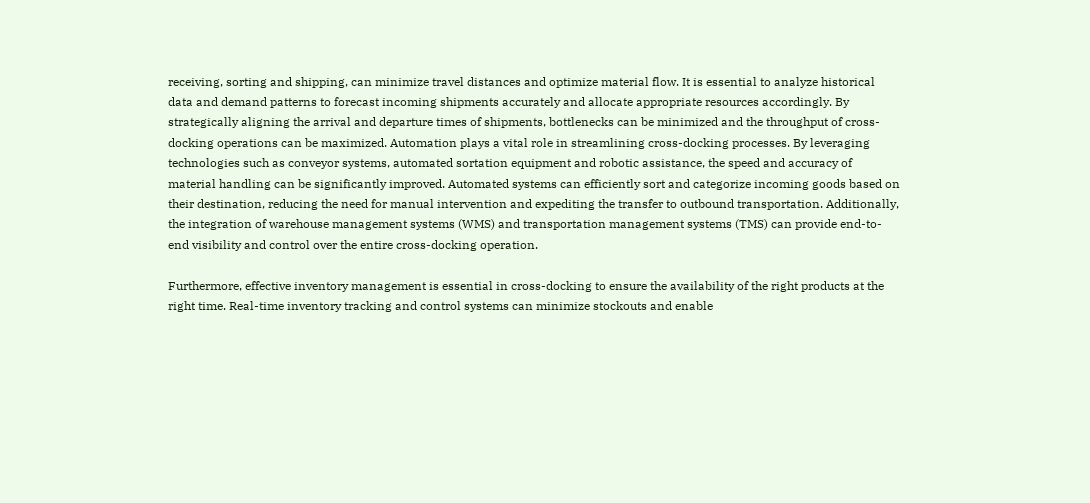receiving, sorting and shipping, can minimize travel distances and optimize material flow. It is essential to analyze historical data and demand patterns to forecast incoming shipments accurately and allocate appropriate resources accordingly. By strategically aligning the arrival and departure times of shipments, bottlenecks can be minimized and the throughput of cross-docking operations can be maximized. Automation plays a vital role in streamlining cross-docking processes. By leveraging technologies such as conveyor systems, automated sortation equipment and robotic assistance, the speed and accuracy of material handling can be significantly improved. Automated systems can efficiently sort and categorize incoming goods based on their destination, reducing the need for manual intervention and expediting the transfer to outbound transportation. Additionally, the integration of warehouse management systems (WMS) and transportation management systems (TMS) can provide end-to-end visibility and control over the entire cross-docking operation.

Furthermore, effective inventory management is essential in cross-docking to ensure the availability of the right products at the right time. Real-time inventory tracking and control systems can minimize stockouts and enable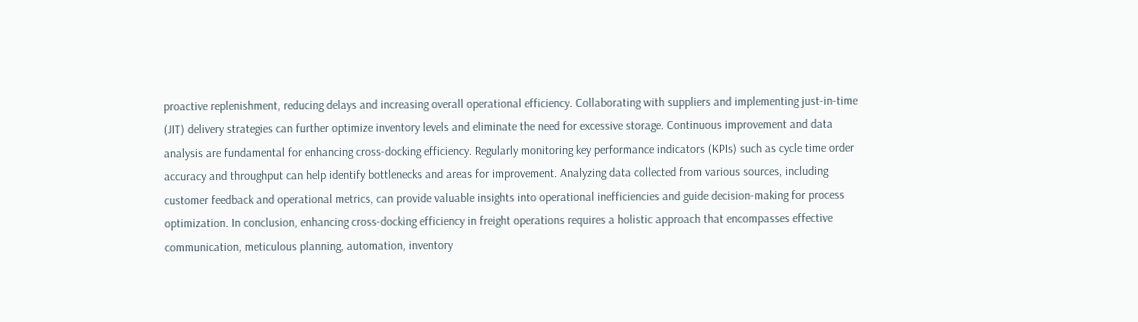proactive replenishment, reducing delays and increasing overall operational efficiency. Collaborating with suppliers and implementing just-in-time (JIT) delivery strategies can further optimize inventory levels and eliminate the need for excessive storage. Continuous improvement and data analysis are fundamental for enhancing cross-docking efficiency. Regularly monitoring key performance indicators (KPIs) such as cycle time order accuracy and throughput can help identify bottlenecks and areas for improvement. Analyzing data collected from various sources, including customer feedback and operational metrics, can provide valuable insights into operational inefficiencies and guide decision-making for process optimization. In conclusion, enhancing cross-docking efficiency in freight operations requires a holistic approach that encompasses effective communication, meticulous planning, automation, inventory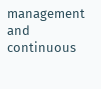management and continuous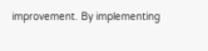improvement. By implementing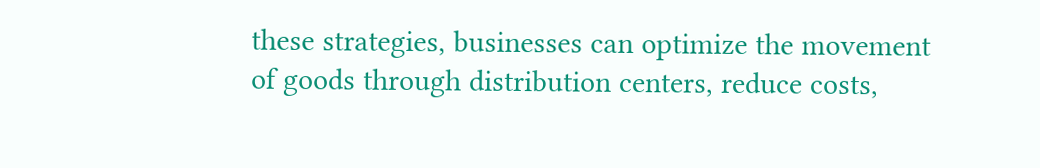these strategies, businesses can optimize the movement of goods through distribution centers, reduce costs,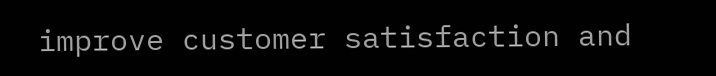improve customer satisfaction and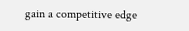gain a competitive edge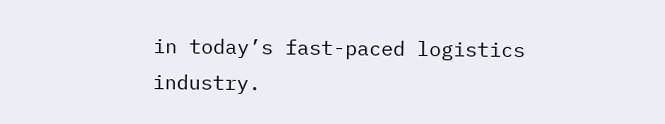in today’s fast-paced logistics industry.